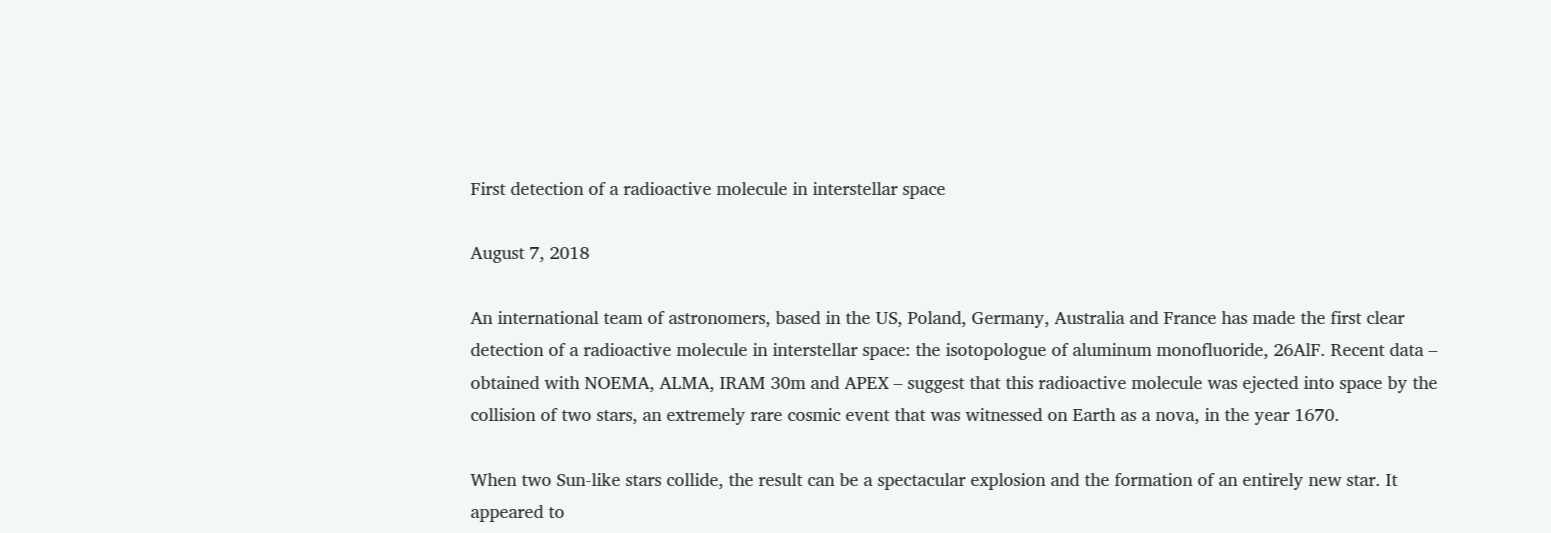First detection of a radioactive molecule in interstellar space

August 7, 2018

An international team of astronomers, based in the US, Poland, Germany, Australia and France has made the first clear detection of a radioactive molecule in interstellar space: the isotopologue of aluminum monofluoride, 26AlF. Recent data – obtained with NOEMA, ALMA, IRAM 30m and APEX – suggest that this radioactive molecule was ejected into space by the collision of two stars, an extremely rare cosmic event that was witnessed on Earth as a nova, in the year 1670.

When two Sun-like stars collide, the result can be a spectacular explosion and the formation of an entirely new star. It appeared to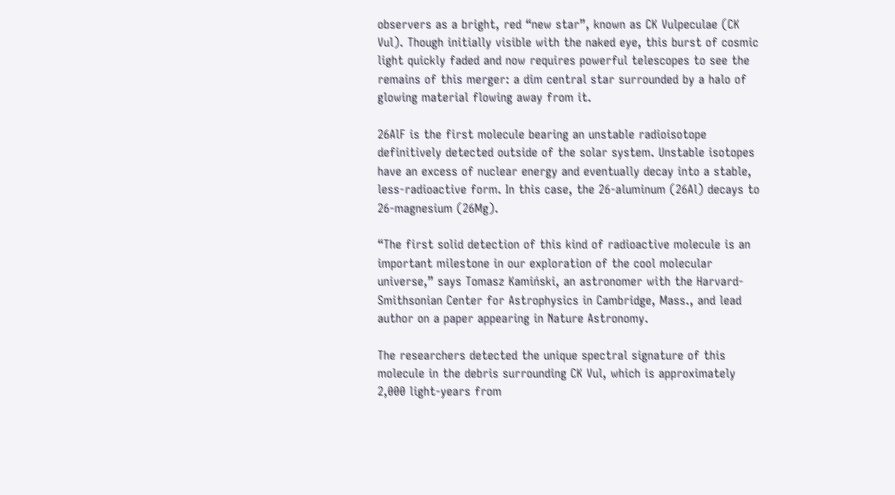observers as a bright, red “new star”, known as CK Vulpeculae (CK Vul). Though initially visible with the naked eye, this burst of cosmic light quickly faded and now requires powerful telescopes to see the remains of this merger: a dim central star surrounded by a halo of glowing material flowing away from it.

26AlF is the first molecule bearing an unstable radioisotope definitively detected outside of the solar system. Unstable isotopes have an excess of nuclear energy and eventually decay into a stable, less-radioactive form. In this case, the 26-aluminum (26Al) decays to 26-magnesium (26Mg).

“The first solid detection of this kind of radioactive molecule is an important milestone in our exploration of the cool molecular universe,” says Tomasz Kamiński, an astronomer with the Harvard-Smithsonian Center for Astrophysics in Cambridge, Mass., and lead author on a paper appearing in Nature Astronomy.

The researchers detected the unique spectral signature of this molecule in the debris surrounding CK Vul, which is approximately 2,000 light-years from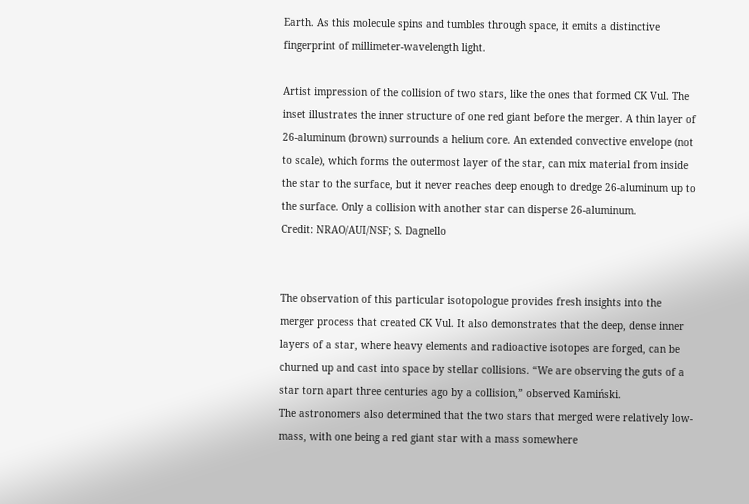Earth. As this molecule spins and tumbles through space, it emits a distinctive fingerprint of millimeter-wavelength light.

Artist impression of the collision of two stars, like the ones that formed CK Vul. The inset illustrates the inner structure of one red giant before the merger. A thin layer of 26-aluminum (brown) surrounds a helium core. An extended convective envelope (not to scale), which forms the outermost layer of the star, can mix material from inside the star to the surface, but it never reaches deep enough to dredge 26-aluminum up to the surface. Only a collision with another star can disperse 26-aluminum.
Credit: NRAO/AUI/NSF; S. Dagnello


The observation of this particular isotopologue provides fresh insights into the merger process that created CK Vul. It also demonstrates that the deep, dense inner layers of a star, where heavy elements and radioactive isotopes are forged, can be churned up and cast into space by stellar collisions. “We are observing the guts of a star torn apart three centuries ago by a collision,” observed Kamiński.
The astronomers also determined that the two stars that merged were relatively low-mass, with one being a red giant star with a mass somewhere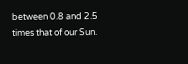between 0.8 and 2.5 times that of our Sun.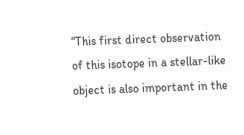“This first direct observation of this isotope in a stellar-like object is also important in the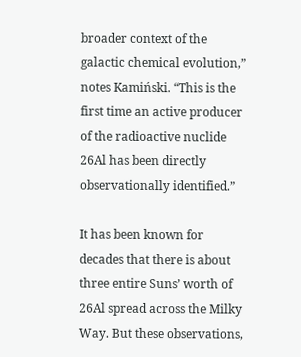broader context of the galactic chemical evolution,” notes Kamiński. “This is the first time an active producer of the radioactive nuclide 26Al has been directly observationally identified.”

It has been known for decades that there is about three entire Suns’ worth of 26Al spread across the Milky Way. But these observations,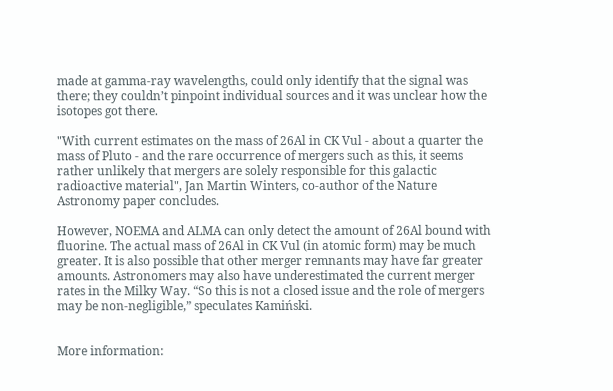made at gamma-ray wavelengths, could only identify that the signal was there; they couldn’t pinpoint individual sources and it was unclear how the isotopes got there.

"With current estimates on the mass of 26Al in CK Vul - about a quarter the mass of Pluto - and the rare occurrence of mergers such as this, it seems rather unlikely that mergers are solely responsible for this galactic radioactive material", Jan Martin Winters, co-author of the Nature Astronomy paper concludes.

However, NOEMA and ALMA can only detect the amount of 26Al bound with fluorine. The actual mass of 26Al in CK Vul (in atomic form) may be much greater. It is also possible that other merger remnants may have far greater amounts. Astronomers may also have underestimated the current merger rates in the Milky Way. “So this is not a closed issue and the role of mergers may be non-negligible,” speculates Kamiński.


More information: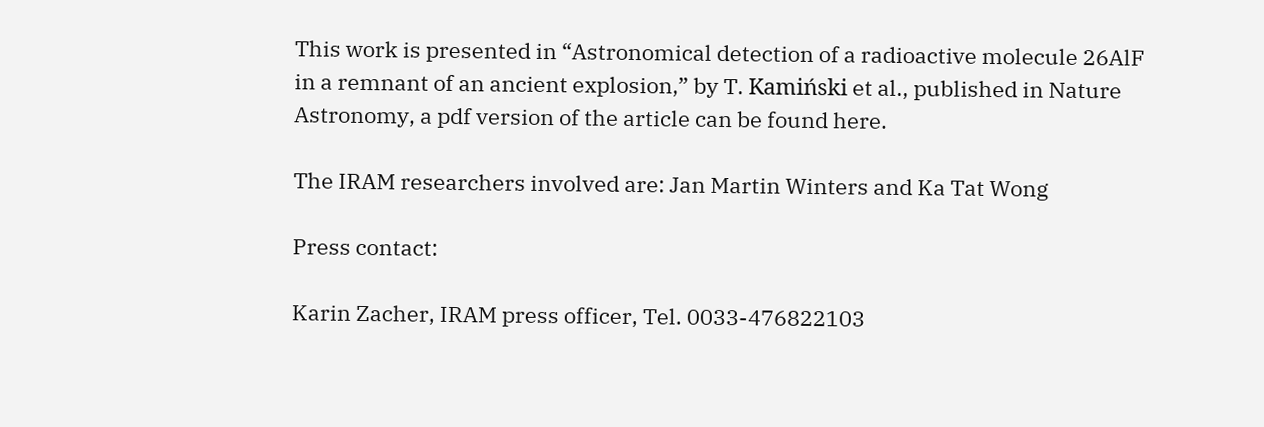This work is presented in “Astronomical detection of a radioactive molecule 26AlF in a remnant of an ancient explosion,” by T. Kamiński et al., published in Nature Astronomy, a pdf version of the article can be found here.

The IRAM researchers involved are: Jan Martin Winters and Ka Tat Wong

Press contact:

Karin Zacher, IRAM press officer, Tel. 0033-476822103